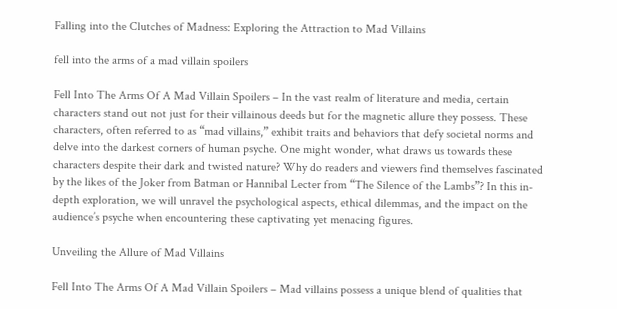Falling into the Clutches of Madness: Exploring the Attraction to Mad Villains

fell into the arms of a mad villain spoilers

Fell Into The Arms Of A Mad Villain Spoilers – In the vast realm of literature and media, certain characters stand out not just for their villainous deeds but for the magnetic allure they possess. These characters, often referred to as “mad villains,” exhibit traits and behaviors that defy societal norms and delve into the darkest corners of human psyche. One might wonder, what draws us towards these characters despite their dark and twisted nature? Why do readers and viewers find themselves fascinated by the likes of the Joker from Batman or Hannibal Lecter from “The Silence of the Lambs”? In this in-depth exploration, we will unravel the psychological aspects, ethical dilemmas, and the impact on the audience’s psyche when encountering these captivating yet menacing figures.

Unveiling the Allure of Mad Villains

Fell Into The Arms Of A Mad Villain Spoilers – Mad villains possess a unique blend of qualities that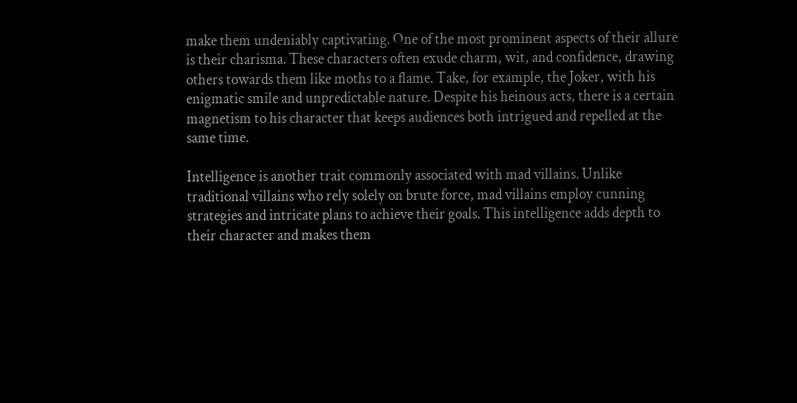make them undeniably captivating. One of the most prominent aspects of their allure is their charisma. These characters often exude charm, wit, and confidence, drawing others towards them like moths to a flame. Take, for example, the Joker, with his enigmatic smile and unpredictable nature. Despite his heinous acts, there is a certain magnetism to his character that keeps audiences both intrigued and repelled at the same time.

Intelligence is another trait commonly associated with mad villains. Unlike traditional villains who rely solely on brute force, mad villains employ cunning strategies and intricate plans to achieve their goals. This intelligence adds depth to their character and makes them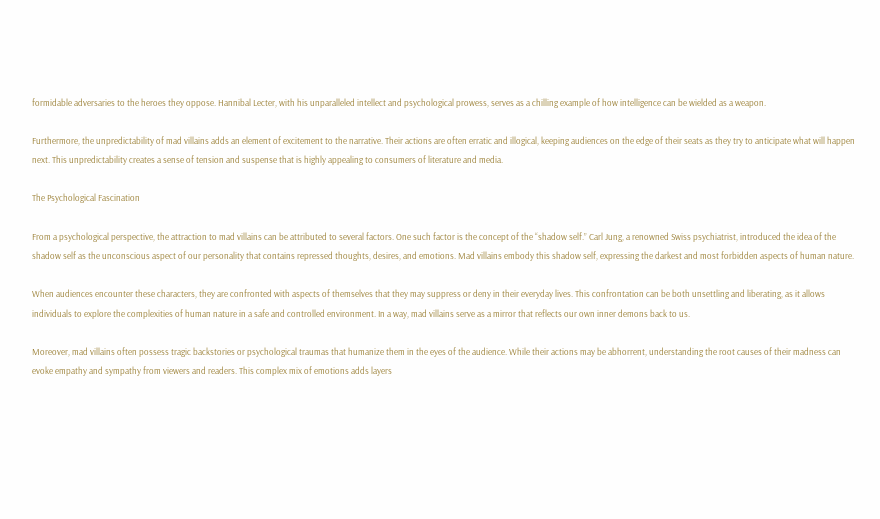formidable adversaries to the heroes they oppose. Hannibal Lecter, with his unparalleled intellect and psychological prowess, serves as a chilling example of how intelligence can be wielded as a weapon.

Furthermore, the unpredictability of mad villains adds an element of excitement to the narrative. Their actions are often erratic and illogical, keeping audiences on the edge of their seats as they try to anticipate what will happen next. This unpredictability creates a sense of tension and suspense that is highly appealing to consumers of literature and media.

The Psychological Fascination

From a psychological perspective, the attraction to mad villains can be attributed to several factors. One such factor is the concept of the “shadow self.” Carl Jung, a renowned Swiss psychiatrist, introduced the idea of the shadow self as the unconscious aspect of our personality that contains repressed thoughts, desires, and emotions. Mad villains embody this shadow self, expressing the darkest and most forbidden aspects of human nature.

When audiences encounter these characters, they are confronted with aspects of themselves that they may suppress or deny in their everyday lives. This confrontation can be both unsettling and liberating, as it allows individuals to explore the complexities of human nature in a safe and controlled environment. In a way, mad villains serve as a mirror that reflects our own inner demons back to us.

Moreover, mad villains often possess tragic backstories or psychological traumas that humanize them in the eyes of the audience. While their actions may be abhorrent, understanding the root causes of their madness can evoke empathy and sympathy from viewers and readers. This complex mix of emotions adds layers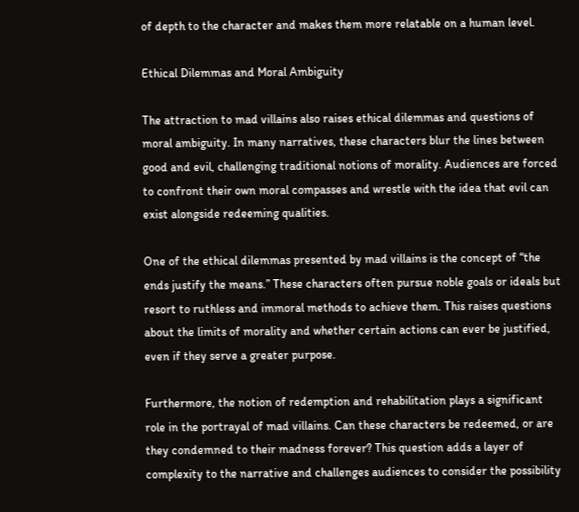of depth to the character and makes them more relatable on a human level.

Ethical Dilemmas and Moral Ambiguity

The attraction to mad villains also raises ethical dilemmas and questions of moral ambiguity. In many narratives, these characters blur the lines between good and evil, challenging traditional notions of morality. Audiences are forced to confront their own moral compasses and wrestle with the idea that evil can exist alongside redeeming qualities.

One of the ethical dilemmas presented by mad villains is the concept of “the ends justify the means.” These characters often pursue noble goals or ideals but resort to ruthless and immoral methods to achieve them. This raises questions about the limits of morality and whether certain actions can ever be justified, even if they serve a greater purpose.

Furthermore, the notion of redemption and rehabilitation plays a significant role in the portrayal of mad villains. Can these characters be redeemed, or are they condemned to their madness forever? This question adds a layer of complexity to the narrative and challenges audiences to consider the possibility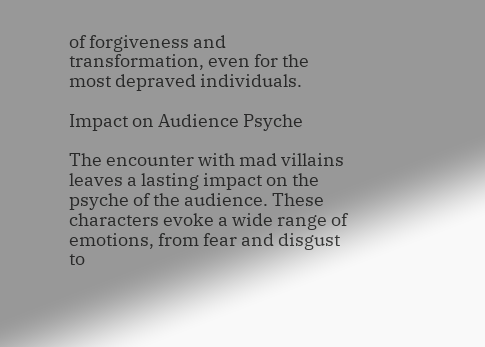of forgiveness and transformation, even for the most depraved individuals.

Impact on Audience Psyche

The encounter with mad villains leaves a lasting impact on the psyche of the audience. These characters evoke a wide range of emotions, from fear and disgust to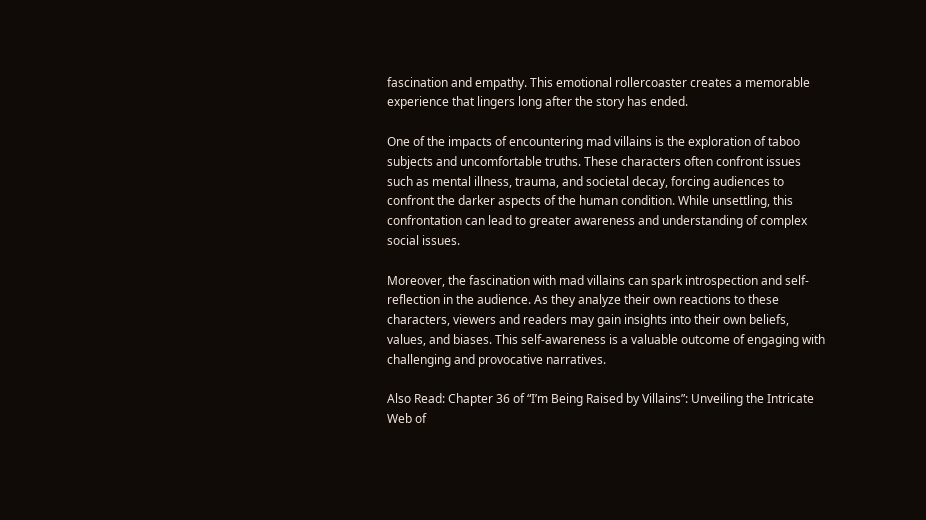fascination and empathy. This emotional rollercoaster creates a memorable experience that lingers long after the story has ended.

One of the impacts of encountering mad villains is the exploration of taboo subjects and uncomfortable truths. These characters often confront issues such as mental illness, trauma, and societal decay, forcing audiences to confront the darker aspects of the human condition. While unsettling, this confrontation can lead to greater awareness and understanding of complex social issues.

Moreover, the fascination with mad villains can spark introspection and self-reflection in the audience. As they analyze their own reactions to these characters, viewers and readers may gain insights into their own beliefs, values, and biases. This self-awareness is a valuable outcome of engaging with challenging and provocative narratives.

Also Read: Chapter 36 of “I’m Being Raised by Villains”: Unveiling the Intricate Web of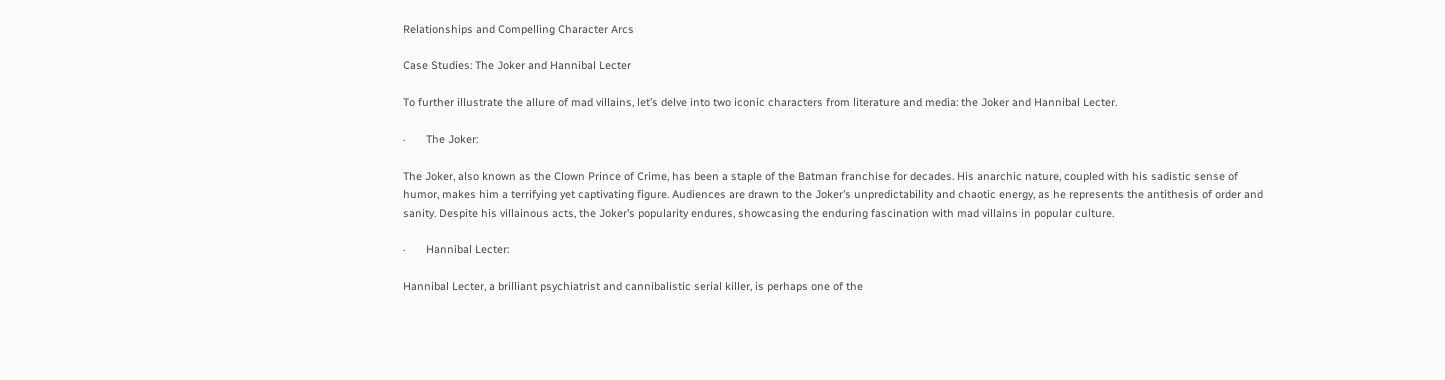Relationships and Compelling Character Arcs

Case Studies: The Joker and Hannibal Lecter

To further illustrate the allure of mad villains, let’s delve into two iconic characters from literature and media: the Joker and Hannibal Lecter.

·       The Joker:

The Joker, also known as the Clown Prince of Crime, has been a staple of the Batman franchise for decades. His anarchic nature, coupled with his sadistic sense of humor, makes him a terrifying yet captivating figure. Audiences are drawn to the Joker’s unpredictability and chaotic energy, as he represents the antithesis of order and sanity. Despite his villainous acts, the Joker’s popularity endures, showcasing the enduring fascination with mad villains in popular culture.

·       Hannibal Lecter:

Hannibal Lecter, a brilliant psychiatrist and cannibalistic serial killer, is perhaps one of the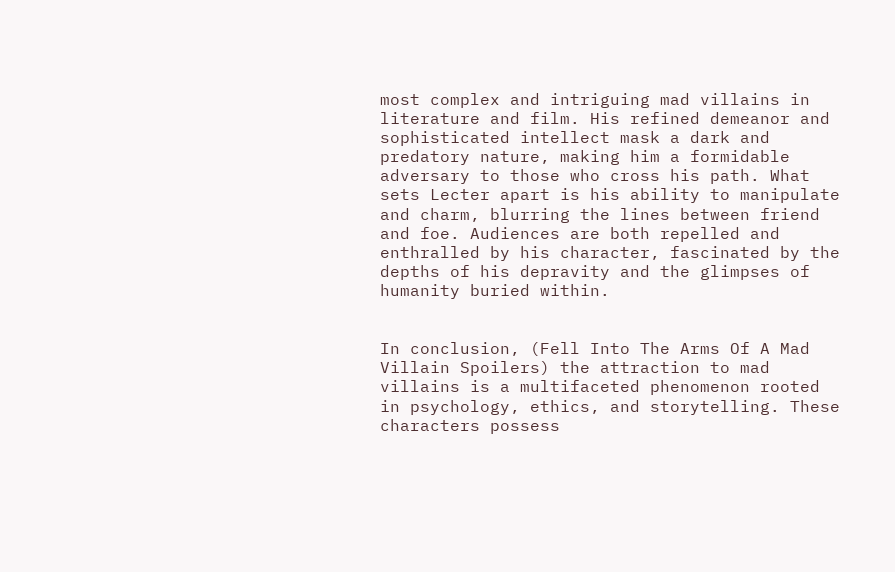most complex and intriguing mad villains in literature and film. His refined demeanor and sophisticated intellect mask a dark and predatory nature, making him a formidable adversary to those who cross his path. What sets Lecter apart is his ability to manipulate and charm, blurring the lines between friend and foe. Audiences are both repelled and enthralled by his character, fascinated by the depths of his depravity and the glimpses of humanity buried within.


In conclusion, (Fell Into The Arms Of A Mad Villain Spoilers) the attraction to mad villains is a multifaceted phenomenon rooted in psychology, ethics, and storytelling. These characters possess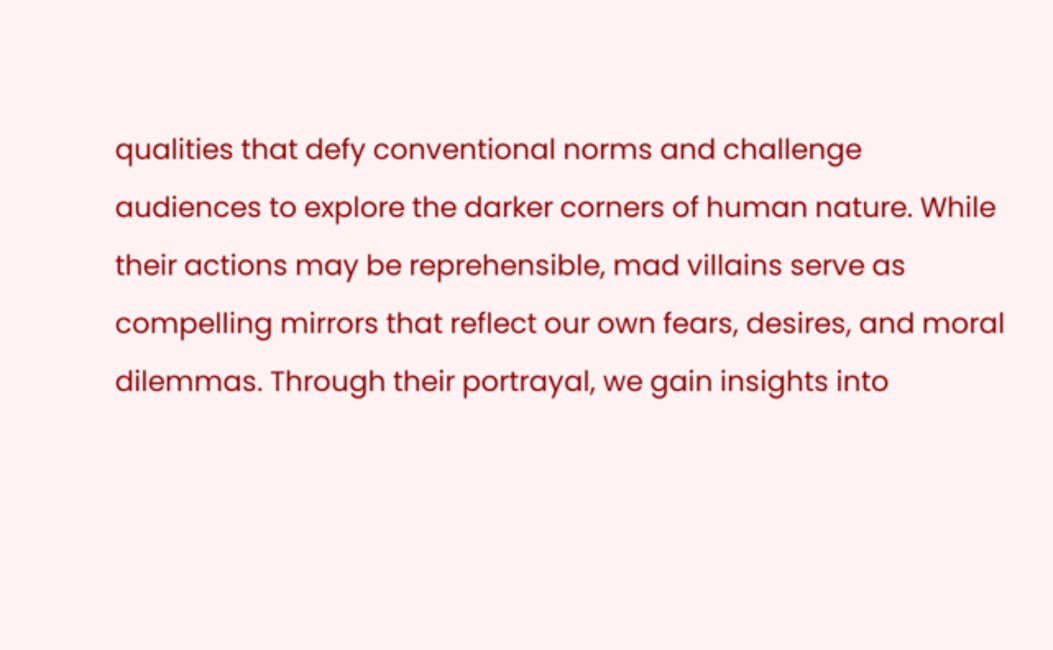qualities that defy conventional norms and challenge audiences to explore the darker corners of human nature. While their actions may be reprehensible, mad villains serve as compelling mirrors that reflect our own fears, desires, and moral dilemmas. Through their portrayal, we gain insights into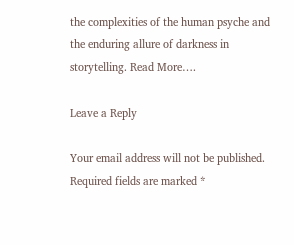the complexities of the human psyche and the enduring allure of darkness in storytelling. Read More….

Leave a Reply

Your email address will not be published. Required fields are marked *